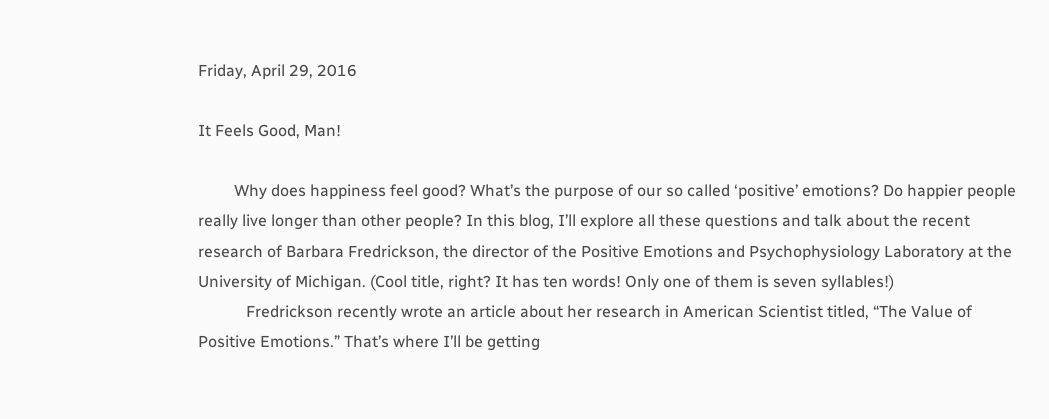Friday, April 29, 2016

It Feels Good, Man!

         Why does happiness feel good? What’s the purpose of our so called ‘positive’ emotions? Do happier people really live longer than other people? In this blog, I’ll explore all these questions and talk about the recent research of Barbara Fredrickson, the director of the Positive Emotions and Psychophysiology Laboratory at the University of Michigan. (Cool title, right? It has ten words! Only one of them is seven syllables!)
            Fredrickson recently wrote an article about her research in American Scientist titled, “The Value of Positive Emotions.” That’s where I’ll be getting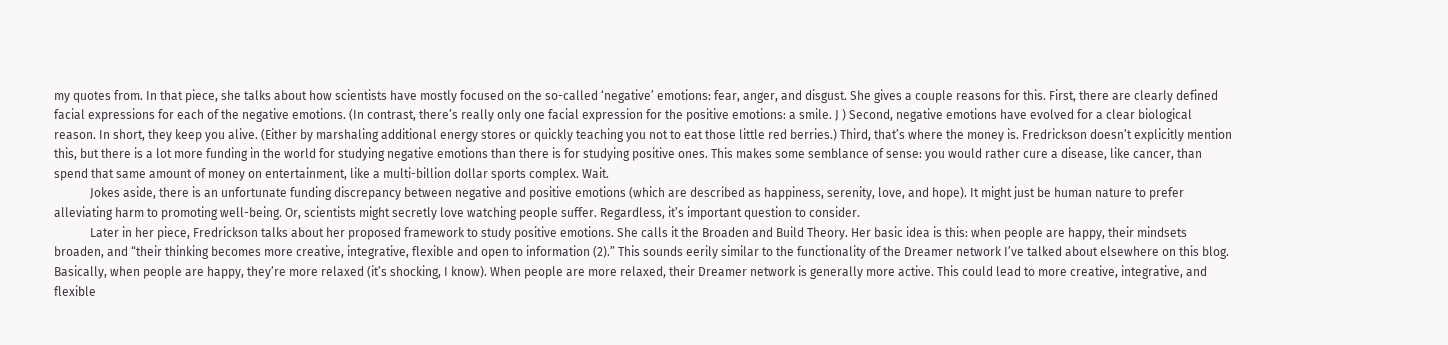my quotes from. In that piece, she talks about how scientists have mostly focused on the so-called ‘negative’ emotions: fear, anger, and disgust. She gives a couple reasons for this. First, there are clearly defined facial expressions for each of the negative emotions. (In contrast, there’s really only one facial expression for the positive emotions: a smile. J ) Second, negative emotions have evolved for a clear biological reason. In short, they keep you alive. (Either by marshaling additional energy stores or quickly teaching you not to eat those little red berries.) Third, that’s where the money is. Fredrickson doesn’t explicitly mention this, but there is a lot more funding in the world for studying negative emotions than there is for studying positive ones. This makes some semblance of sense: you would rather cure a disease, like cancer, than spend that same amount of money on entertainment, like a multi-billion dollar sports complex. Wait.
            Jokes aside, there is an unfortunate funding discrepancy between negative and positive emotions (which are described as happiness, serenity, love, and hope). It might just be human nature to prefer alleviating harm to promoting well-being. Or, scientists might secretly love watching people suffer. Regardless, it’s important question to consider.
            Later in her piece, Fredrickson talks about her proposed framework to study positive emotions. She calls it the Broaden and Build Theory. Her basic idea is this: when people are happy, their mindsets broaden, and “their thinking becomes more creative, integrative, flexible and open to information (2).” This sounds eerily similar to the functionality of the Dreamer network I’ve talked about elsewhere on this blog. Basically, when people are happy, they’re more relaxed (it’s shocking, I know). When people are more relaxed, their Dreamer network is generally more active. This could lead to more creative, integrative, and flexible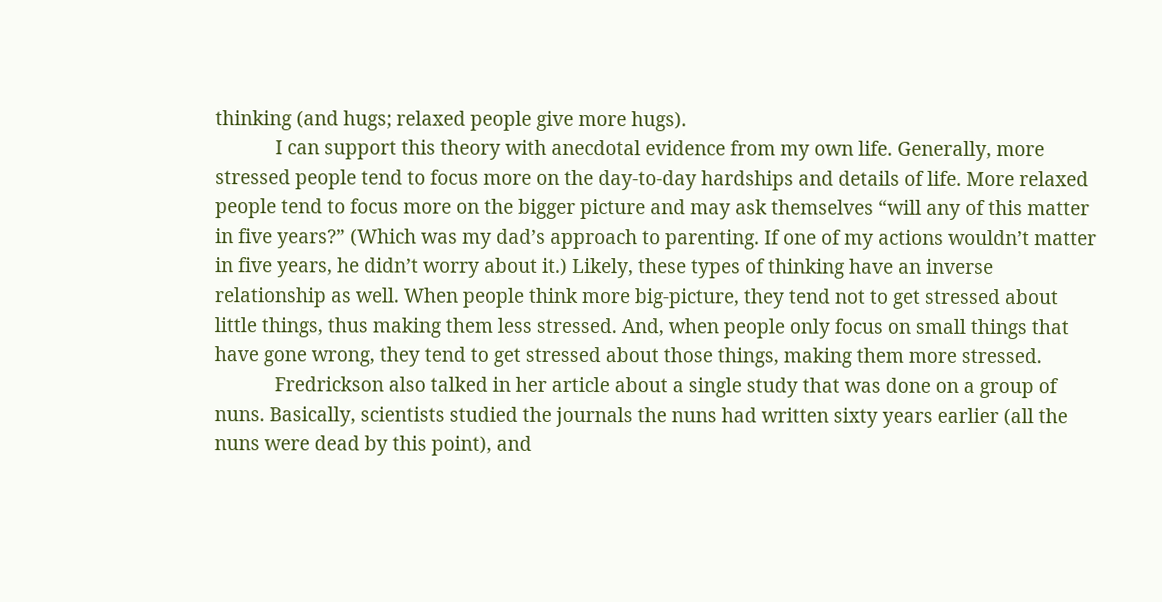thinking (and hugs; relaxed people give more hugs).
            I can support this theory with anecdotal evidence from my own life. Generally, more stressed people tend to focus more on the day-to-day hardships and details of life. More relaxed people tend to focus more on the bigger picture and may ask themselves “will any of this matter in five years?” (Which was my dad’s approach to parenting. If one of my actions wouldn’t matter in five years, he didn’t worry about it.) Likely, these types of thinking have an inverse relationship as well. When people think more big-picture, they tend not to get stressed about little things, thus making them less stressed. And, when people only focus on small things that have gone wrong, they tend to get stressed about those things, making them more stressed.
            Fredrickson also talked in her article about a single study that was done on a group of nuns. Basically, scientists studied the journals the nuns had written sixty years earlier (all the nuns were dead by this point), and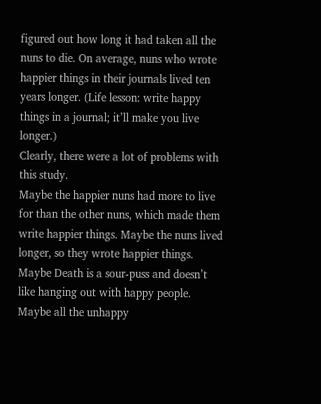figured out how long it had taken all the nuns to die. On average, nuns who wrote happier things in their journals lived ten years longer. (Life lesson: write happy things in a journal; it’ll make you live longer.)
Clearly, there were a lot of problems with this study.
Maybe the happier nuns had more to live for than the other nuns, which made them write happier things. Maybe the nuns lived longer, so they wrote happier things. Maybe Death is a sour-puss and doesn’t like hanging out with happy people. Maybe all the unhappy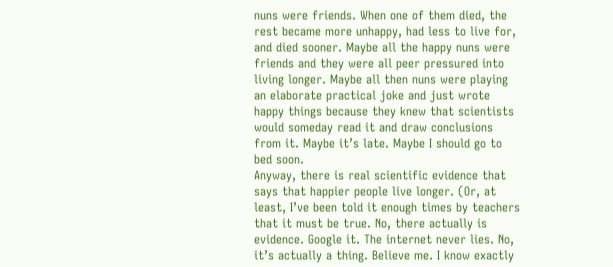nuns were friends. When one of them died, the rest became more unhappy, had less to live for, and died sooner. Maybe all the happy nuns were friends and they were all peer pressured into living longer. Maybe all then nuns were playing an elaborate practical joke and just wrote happy things because they knew that scientists would someday read it and draw conclusions from it. Maybe it’s late. Maybe I should go to bed soon.
Anyway, there is real scientific evidence that says that happier people live longer. (Or, at least, I’ve been told it enough times by teachers that it must be true. No, there actually is evidence. Google it. The internet never lies. No, it’s actually a thing. Believe me. I know exactly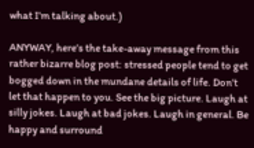what I’m talking about.)

ANYWAY, here’s the take-away message from this rather bizarre blog post: stressed people tend to get bogged down in the mundane details of life. Don’t let that happen to you. See the big picture. Laugh at silly jokes. Laugh at bad jokes. Laugh in general. Be happy and surround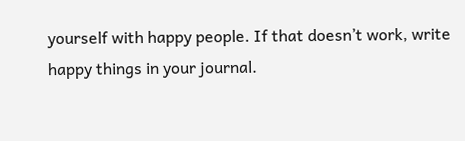yourself with happy people. If that doesn’t work, write happy things in your journal.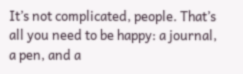It’s not complicated, people. That’s all you need to be happy: a journal, a pen, and a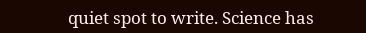quiet spot to write. Science has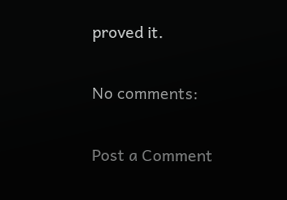proved it.

No comments:

Post a Comment